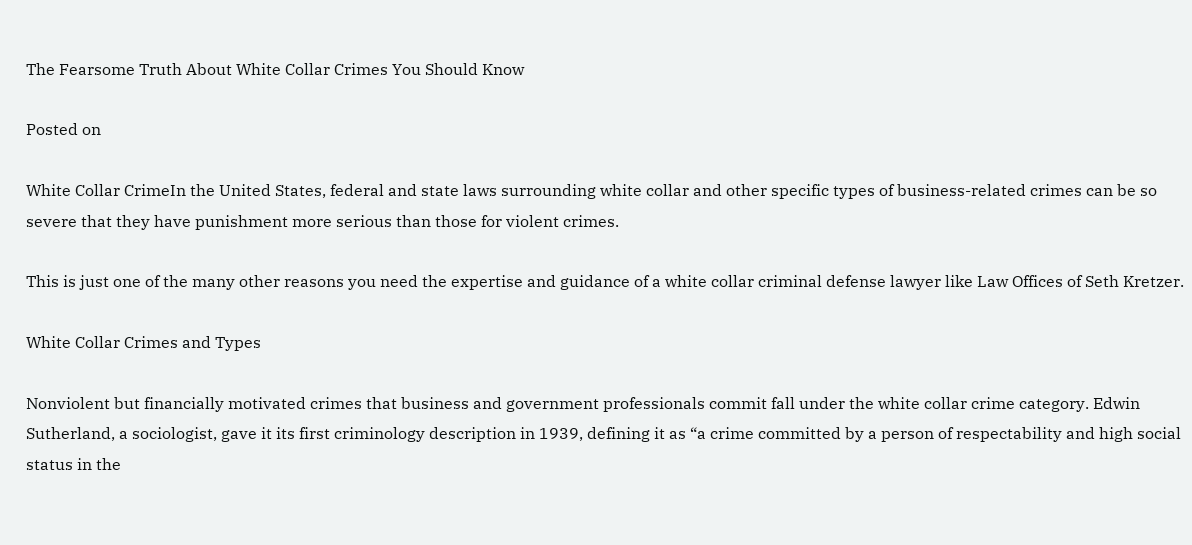The Fearsome Truth About White Collar Crimes You Should Know

Posted on

White Collar CrimeIn the United States, federal and state laws surrounding white collar and other specific types of business-related crimes can be so severe that they have punishment more serious than those for violent crimes.

This is just one of the many other reasons you need the expertise and guidance of a white collar criminal defense lawyer like Law Offices of Seth Kretzer.

White Collar Crimes and Types

Nonviolent but financially motivated crimes that business and government professionals commit fall under the white collar crime category. Edwin Sutherland, a sociologist, gave it its first criminology description in 1939, defining it as “a crime committed by a person of respectability and high social status in the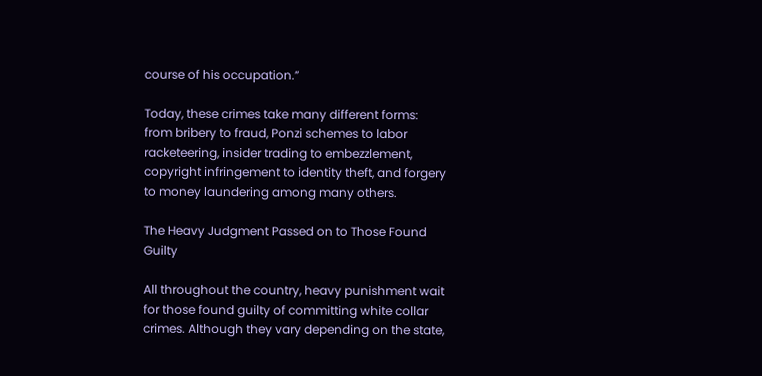course of his occupation.”

Today, these crimes take many different forms: from bribery to fraud, Ponzi schemes to labor racketeering, insider trading to embezzlement, copyright infringement to identity theft, and forgery to money laundering among many others.

The Heavy Judgment Passed on to Those Found Guilty

All throughout the country, heavy punishment wait for those found guilty of committing white collar crimes. Although they vary depending on the state,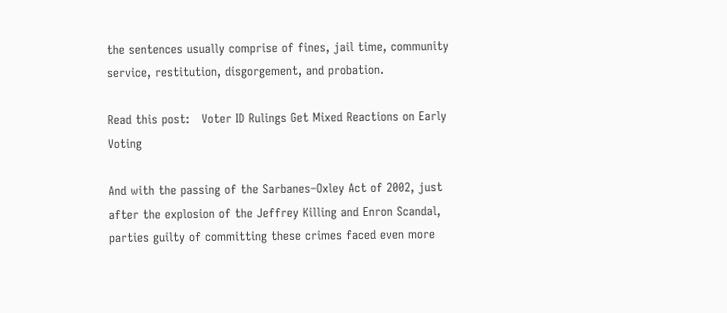the sentences usually comprise of fines, jail time, community service, restitution, disgorgement, and probation.

Read this post:   Voter ID Rulings Get Mixed Reactions on Early Voting

And with the passing of the Sarbanes–Oxley Act of 2002, just after the explosion of the Jeffrey Killing and Enron Scandal, parties guilty of committing these crimes faced even more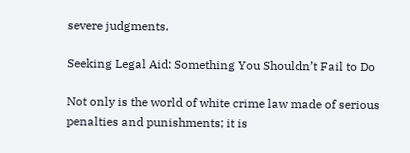severe judgments.

Seeking Legal Aid: Something You Shouldn’t Fail to Do

Not only is the world of white crime law made of serious penalties and punishments; it is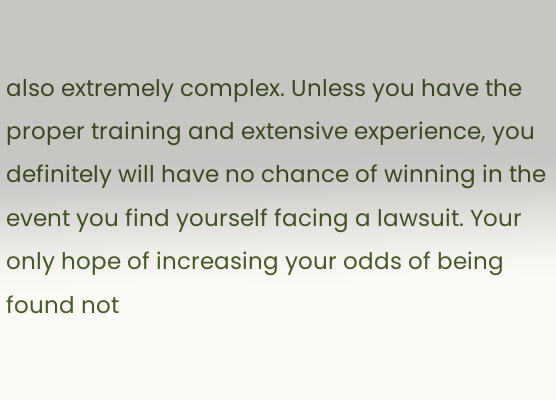also extremely complex. Unless you have the proper training and extensive experience, you definitely will have no chance of winning in the event you find yourself facing a lawsuit. Your only hope of increasing your odds of being found not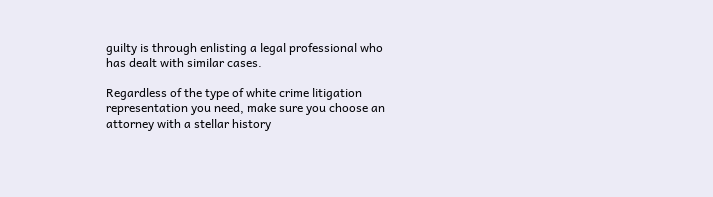guilty is through enlisting a legal professional who has dealt with similar cases.

Regardless of the type of white crime litigation representation you need, make sure you choose an attorney with a stellar history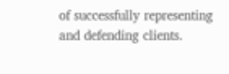of successfully representing and defending clients.